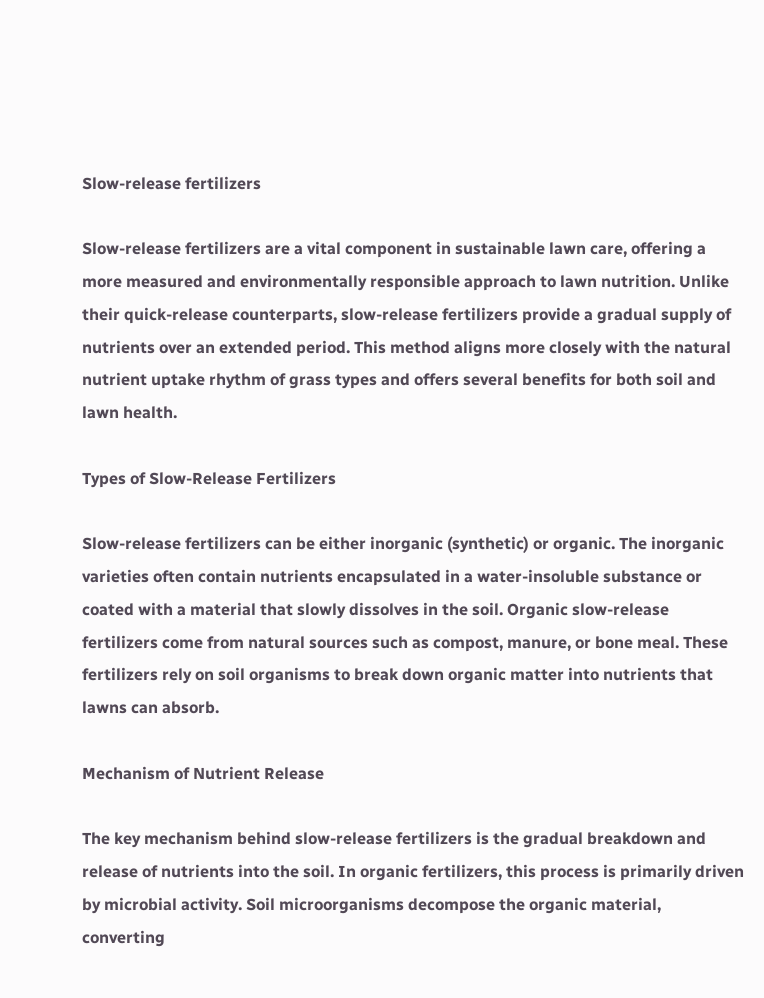Slow-release fertilizers

Slow-release fertilizers are a vital component in sustainable lawn care, offering a more measured and environmentally responsible approach to lawn nutrition. Unlike their quick-release counterparts, slow-release fertilizers provide a gradual supply of nutrients over an extended period. This method aligns more closely with the natural nutrient uptake rhythm of grass types and offers several benefits for both soil and lawn health.

Types of Slow-Release Fertilizers

Slow-release fertilizers can be either inorganic (synthetic) or organic. The inorganic varieties often contain nutrients encapsulated in a water-insoluble substance or coated with a material that slowly dissolves in the soil. Organic slow-release fertilizers come from natural sources such as compost, manure, or bone meal. These fertilizers rely on soil organisms to break down organic matter into nutrients that lawns can absorb.

Mechanism of Nutrient Release

The key mechanism behind slow-release fertilizers is the gradual breakdown and release of nutrients into the soil. In organic fertilizers, this process is primarily driven by microbial activity. Soil microorganisms decompose the organic material, converting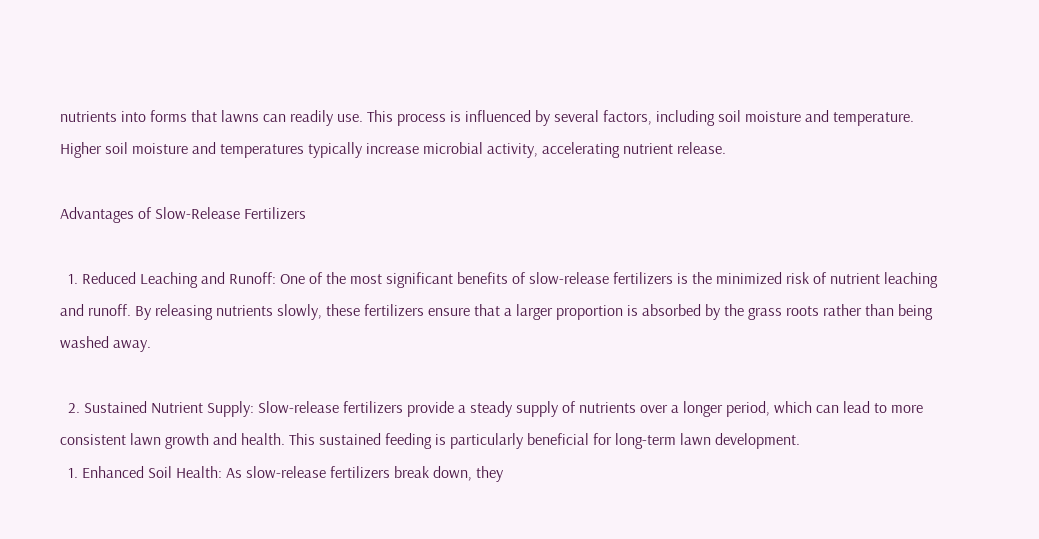nutrients into forms that lawns can readily use. This process is influenced by several factors, including soil moisture and temperature. Higher soil moisture and temperatures typically increase microbial activity, accelerating nutrient release.

Advantages of Slow-Release Fertilizers

  1. Reduced Leaching and Runoff: One of the most significant benefits of slow-release fertilizers is the minimized risk of nutrient leaching and runoff. By releasing nutrients slowly, these fertilizers ensure that a larger proportion is absorbed by the grass roots rather than being washed away.

  2. Sustained Nutrient Supply: Slow-release fertilizers provide a steady supply of nutrients over a longer period, which can lead to more consistent lawn growth and health. This sustained feeding is particularly beneficial for long-term lawn development.
  1. Enhanced Soil Health: As slow-release fertilizers break down, they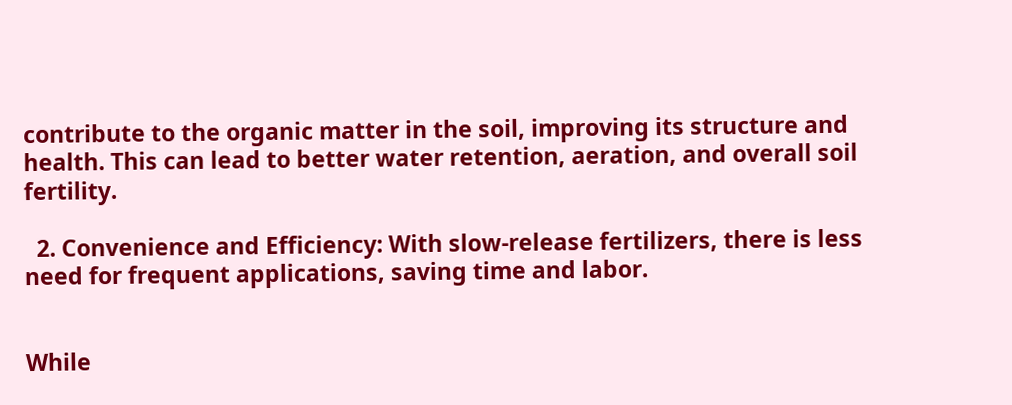contribute to the organic matter in the soil, improving its structure and health. This can lead to better water retention, aeration, and overall soil fertility.

  2. Convenience and Efficiency: With slow-release fertilizers, there is less need for frequent applications, saving time and labor.


While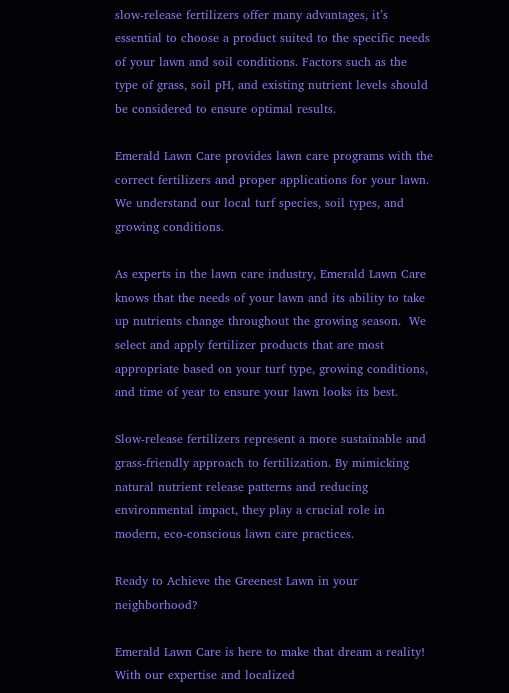slow-release fertilizers offer many advantages, it’s essential to choose a product suited to the specific needs of your lawn and soil conditions. Factors such as the type of grass, soil pH, and existing nutrient levels should be considered to ensure optimal results.

Emerald Lawn Care provides lawn care programs with the correct fertilizers and proper applications for your lawn. We understand our local turf species, soil types, and growing conditions.

As experts in the lawn care industry, Emerald Lawn Care knows that the needs of your lawn and its ability to take up nutrients change throughout the growing season.  We select and apply fertilizer products that are most appropriate based on your turf type, growing conditions, and time of year to ensure your lawn looks its best.

Slow-release fertilizers represent a more sustainable and grass-friendly approach to fertilization. By mimicking natural nutrient release patterns and reducing environmental impact, they play a crucial role in modern, eco-conscious lawn care practices.

Ready to Achieve the Greenest Lawn in your neighborhood?

Emerald Lawn Care is here to make that dream a reality! With our expertise and localized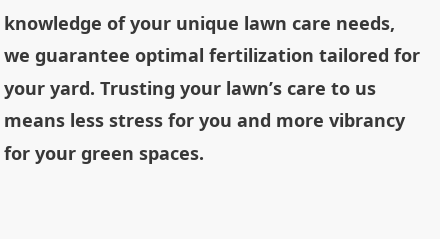knowledge of your unique lawn care needs, we guarantee optimal fertilization tailored for your yard. Trusting your lawn’s care to us means less stress for you and more vibrancy for your green spaces.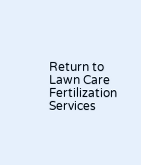Return to Lawn Care Fertilization Services